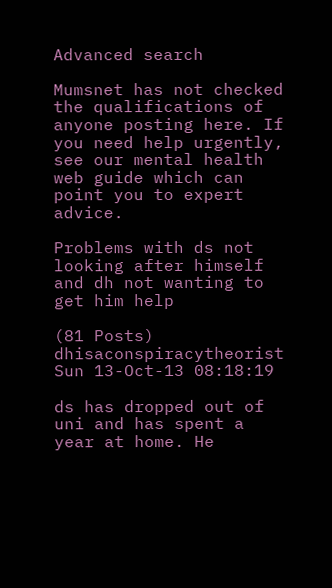Advanced search

Mumsnet has not checked the qualifications of anyone posting here. If you need help urgently, see our mental health web guide which can point you to expert advice.

Problems with ds not looking after himself and dh not wanting to get him help

(81 Posts)
dhisaconspiracytheorist Sun 13-Oct-13 08:18:19

ds has dropped out of uni and has spent a year at home. He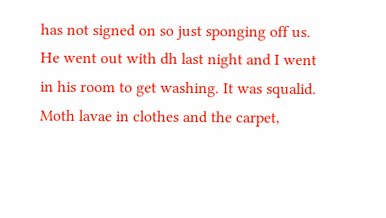has not signed on so just sponging off us. He went out with dh last night and I went in his room to get washing. It was squalid. Moth lavae in clothes and the carpet,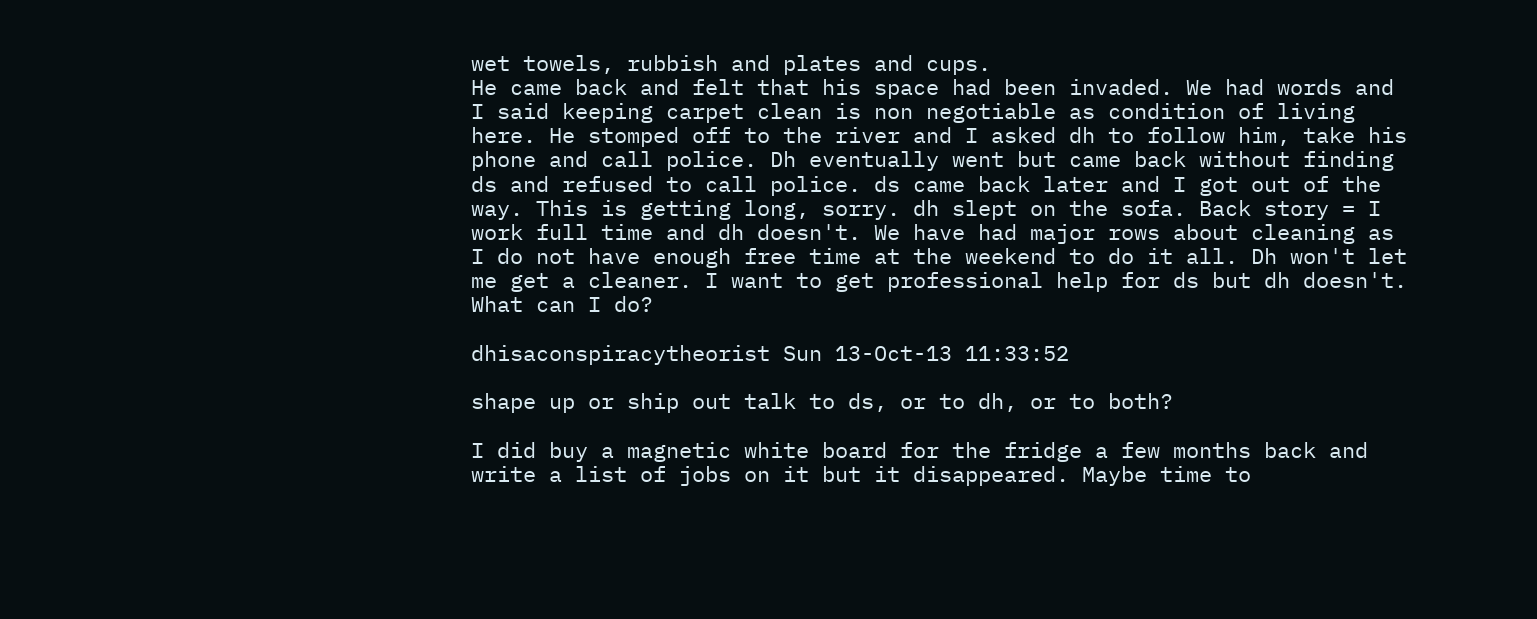wet towels, rubbish and plates and cups.
He came back and felt that his space had been invaded. We had words and I said keeping carpet clean is non negotiable as condition of living here. He stomped off to the river and I asked dh to follow him, take his phone and call police. Dh eventually went but came back without finding ds and refused to call police. ds came back later and I got out of the way. This is getting long, sorry. dh slept on the sofa. Back story = I work full time and dh doesn't. We have had major rows about cleaning as I do not have enough free time at the weekend to do it all. Dh won't let me get a cleaner. I want to get professional help for ds but dh doesn't. What can I do?

dhisaconspiracytheorist Sun 13-Oct-13 11:33:52

shape up or ship out talk to ds, or to dh, or to both?

I did buy a magnetic white board for the fridge a few months back and write a list of jobs on it but it disappeared. Maybe time to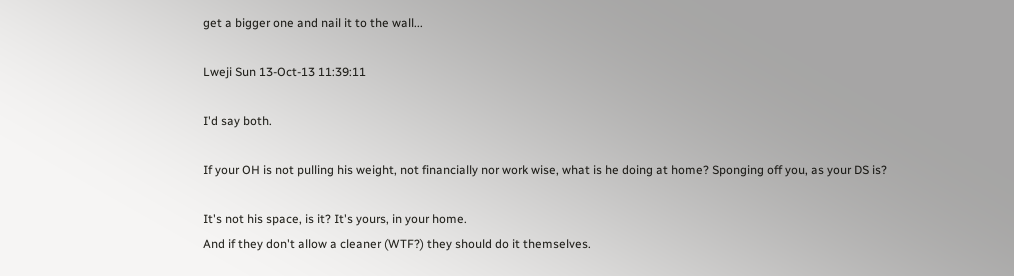get a bigger one and nail it to the wall...

Lweji Sun 13-Oct-13 11:39:11

I'd say both.

If your OH is not pulling his weight, not financially nor work wise, what is he doing at home? Sponging off you, as your DS is?

It's not his space, is it? It's yours, in your home.
And if they don't allow a cleaner (WTF?) they should do it themselves.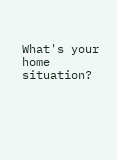What's your home situation?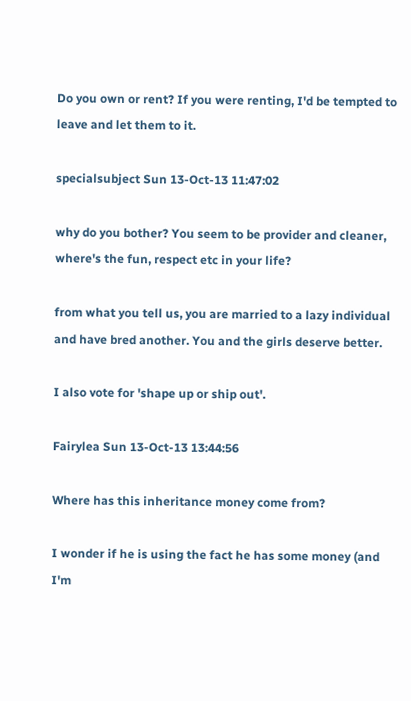Do you own or rent? If you were renting, I'd be tempted to leave and let them to it.

specialsubject Sun 13-Oct-13 11:47:02

why do you bother? You seem to be provider and cleaner, where's the fun, respect etc in your life?

from what you tell us, you are married to a lazy individual and have bred another. You and the girls deserve better.

I also vote for 'shape up or ship out'.

Fairylea Sun 13-Oct-13 13:44:56

Where has this inheritance money come from?

I wonder if he is using the fact he has some money (and I'm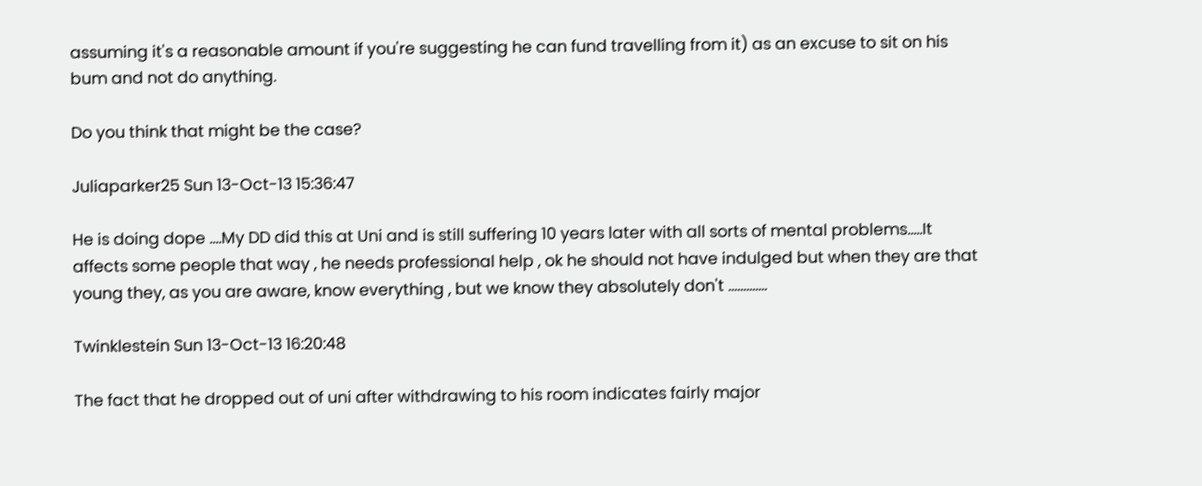assuming it's a reasonable amount if you're suggesting he can fund travelling from it) as an excuse to sit on his bum and not do anything.

Do you think that might be the case?

Juliaparker25 Sun 13-Oct-13 15:36:47

He is doing dope ....My DD did this at Uni and is still suffering 10 years later with all sorts of mental problems.....It affects some people that way , he needs professional help , ok he should not have indulged but when they are that young they, as you are aware, know everything , but we know they absolutely don't .............

Twinklestein Sun 13-Oct-13 16:20:48

The fact that he dropped out of uni after withdrawing to his room indicates fairly major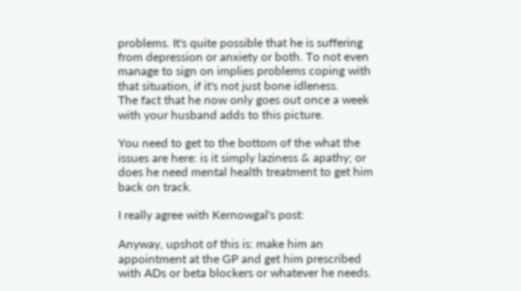problems. It's quite possible that he is suffering from depression or anxiety or both. To not even manage to sign on implies problems coping with that situation, if it's not just bone idleness.
The fact that he now only goes out once a week with your husband adds to this picture.

You need to get to the bottom of the what the issues are here: is it simply laziness & apathy; or does he need mental health treatment to get him back on track.

I really agree with Kernowgal's post:

Anyway, upshot of this is: make him an appointment at the GP and get him prescribed with ADs or beta blockers or whatever he needs.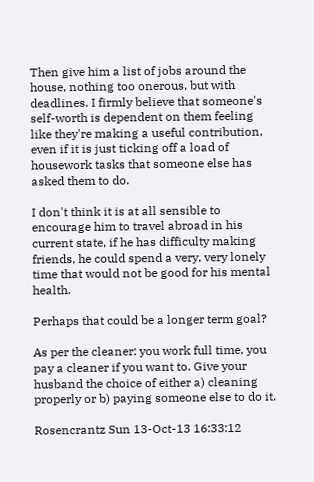Then give him a list of jobs around the house, nothing too onerous, but with deadlines. I firmly believe that someone's self-worth is dependent on them feeling like they're making a useful contribution, even if it is just ticking off a load of housework tasks that someone else has asked them to do.

I don't think it is at all sensible to encourage him to travel abroad in his current state, if he has difficulty making friends, he could spend a very, very lonely time that would not be good for his mental health.

Perhaps that could be a longer term goal?

As per the cleaner: you work full time, you pay a cleaner if you want to. Give your husband the choice of either a) cleaning properly or b) paying someone else to do it.

Rosencrantz Sun 13-Oct-13 16:33:12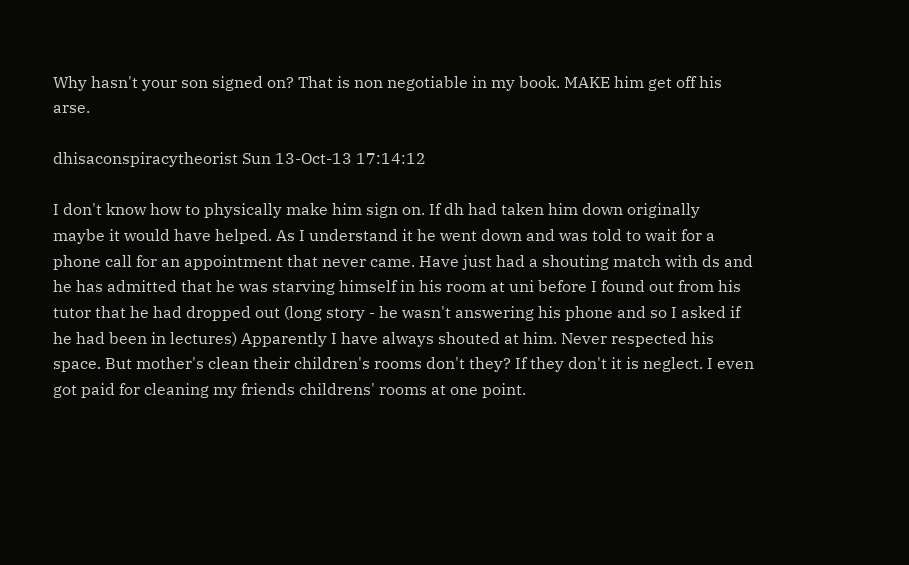Why hasn't your son signed on? That is non negotiable in my book. MAKE him get off his arse.

dhisaconspiracytheorist Sun 13-Oct-13 17:14:12

I don't know how to physically make him sign on. If dh had taken him down originally maybe it would have helped. As I understand it he went down and was told to wait for a phone call for an appointment that never came. Have just had a shouting match with ds and he has admitted that he was starving himself in his room at uni before I found out from his tutor that he had dropped out (long story - he wasn't answering his phone and so I asked if he had been in lectures) Apparently I have always shouted at him. Never respected his space. But mother's clean their children's rooms don't they? If they don't it is neglect. I even got paid for cleaning my friends childrens' rooms at one point.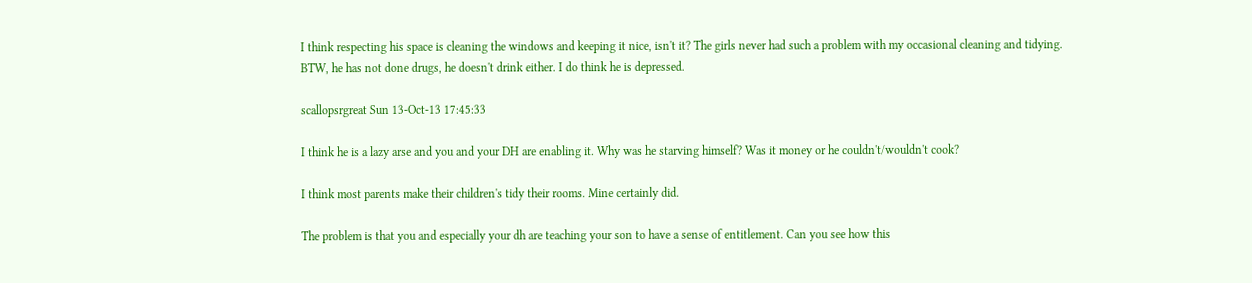I think respecting his space is cleaning the windows and keeping it nice, isn't it? The girls never had such a problem with my occasional cleaning and tidying.
BTW, he has not done drugs, he doesn't drink either. I do think he is depressed.

scallopsrgreat Sun 13-Oct-13 17:45:33

I think he is a lazy arse and you and your DH are enabling it. Why was he starving himself? Was it money or he couldn't/wouldn't cook?

I think most parents make their children's tidy their rooms. Mine certainly did.

The problem is that you and especially your dh are teaching your son to have a sense of entitlement. Can you see how this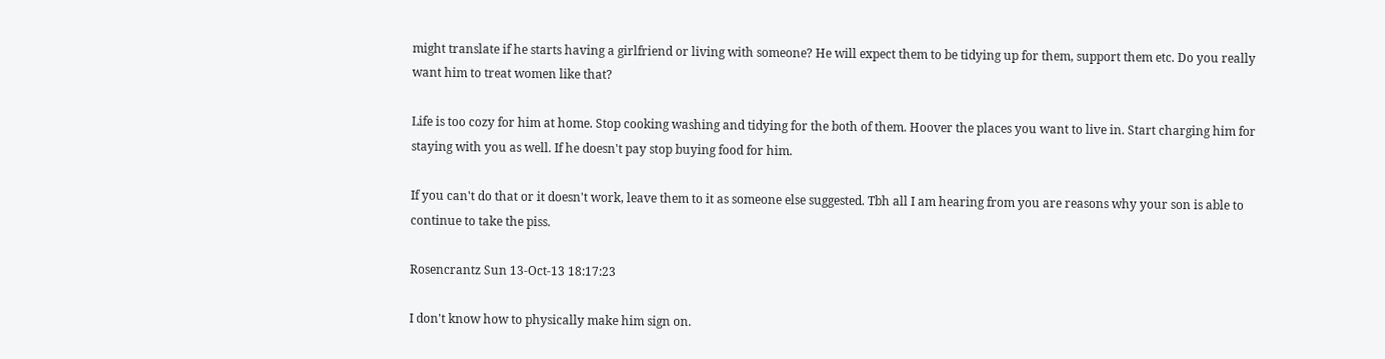might translate if he starts having a girlfriend or living with someone? He will expect them to be tidying up for them, support them etc. Do you really want him to treat women like that?

Life is too cozy for him at home. Stop cooking washing and tidying for the both of them. Hoover the places you want to live in. Start charging him for staying with you as well. If he doesn't pay stop buying food for him.

If you can't do that or it doesn't work, leave them to it as someone else suggested. Tbh all I am hearing from you are reasons why your son is able to continue to take the piss.

Rosencrantz Sun 13-Oct-13 18:17:23

I don't know how to physically make him sign on.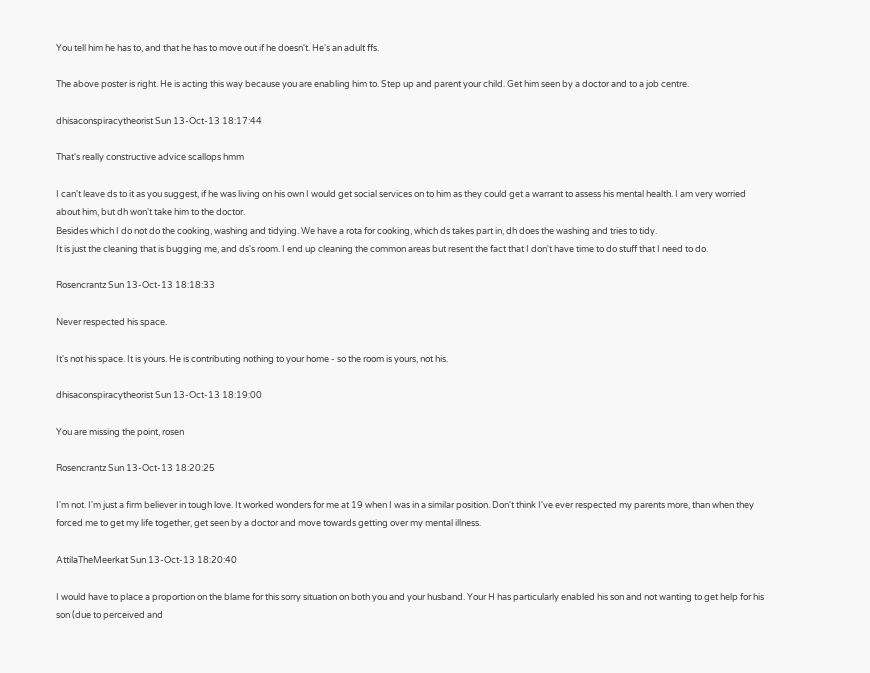You tell him he has to, and that he has to move out if he doesn't. He's an adult ffs.

The above poster is right. He is acting this way because you are enabling him to. Step up and parent your child. Get him seen by a doctor and to a job centre.

dhisaconspiracytheorist Sun 13-Oct-13 18:17:44

That's really constructive advice scallops hmm

I can't leave ds to it as you suggest, if he was living on his own I would get social services on to him as they could get a warrant to assess his mental health. I am very worried about him, but dh won't take him to the doctor.
Besides which I do not do the cooking, washing and tidying. We have a rota for cooking, which ds takes part in, dh does the washing and tries to tidy.
It is just the cleaning that is bugging me, and ds's room. I end up cleaning the common areas but resent the fact that I don't have time to do stuff that I need to do.

Rosencrantz Sun 13-Oct-13 18:18:33

Never respected his space.

It's not his space. It is yours. He is contributing nothing to your home - so the room is yours, not his.

dhisaconspiracytheorist Sun 13-Oct-13 18:19:00

You are missing the point, rosen

Rosencrantz Sun 13-Oct-13 18:20:25

I'm not. I'm just a firm believer in tough love. It worked wonders for me at 19 when I was in a similar position. Don't think I've ever respected my parents more, than when they forced me to get my life together, get seen by a doctor and move towards getting over my mental illness.

AttilaTheMeerkat Sun 13-Oct-13 18:20:40

I would have to place a proportion on the blame for this sorry situation on both you and your husband. Your H has particularly enabled his son and not wanting to get help for his son (due to perceived and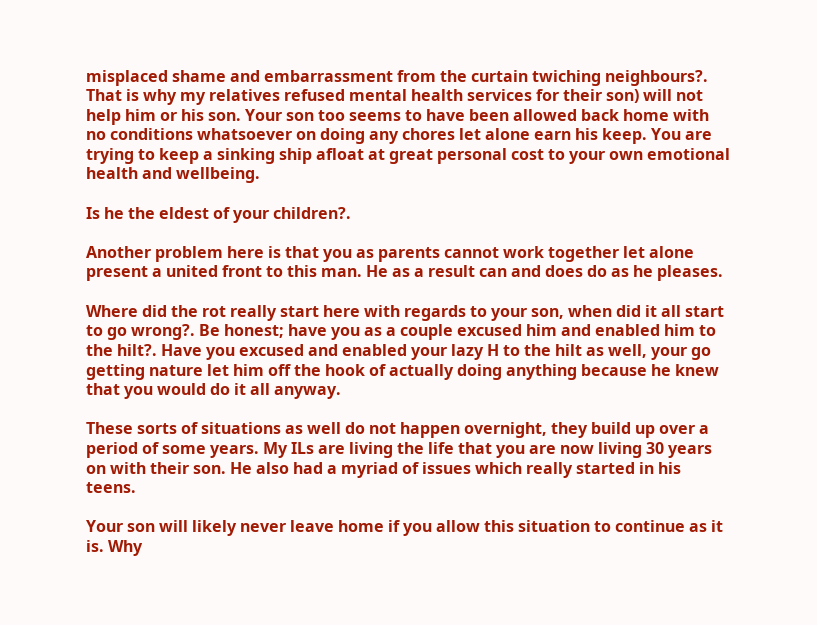misplaced shame and embarrassment from the curtain twiching neighbours?. That is why my relatives refused mental health services for their son) will not help him or his son. Your son too seems to have been allowed back home with no conditions whatsoever on doing any chores let alone earn his keep. You are trying to keep a sinking ship afloat at great personal cost to your own emotional health and wellbeing.

Is he the eldest of your children?.

Another problem here is that you as parents cannot work together let alone present a united front to this man. He as a result can and does do as he pleases.

Where did the rot really start here with regards to your son, when did it all start to go wrong?. Be honest; have you as a couple excused him and enabled him to the hilt?. Have you excused and enabled your lazy H to the hilt as well, your go getting nature let him off the hook of actually doing anything because he knew that you would do it all anyway.

These sorts of situations as well do not happen overnight, they build up over a period of some years. My ILs are living the life that you are now living 30 years on with their son. He also had a myriad of issues which really started in his teens.

Your son will likely never leave home if you allow this situation to continue as it is. Why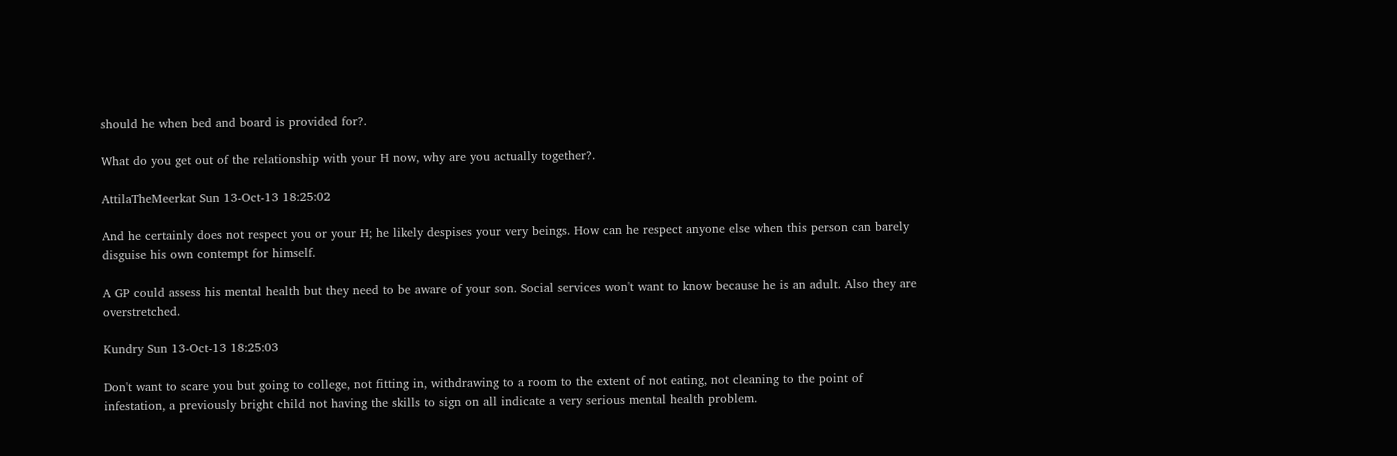should he when bed and board is provided for?.

What do you get out of the relationship with your H now, why are you actually together?.

AttilaTheMeerkat Sun 13-Oct-13 18:25:02

And he certainly does not respect you or your H; he likely despises your very beings. How can he respect anyone else when this person can barely disguise his own contempt for himself.

A GP could assess his mental health but they need to be aware of your son. Social services won't want to know because he is an adult. Also they are overstretched.

Kundry Sun 13-Oct-13 18:25:03

Don't want to scare you but going to college, not fitting in, withdrawing to a room to the extent of not eating, not cleaning to the point of infestation, a previously bright child not having the skills to sign on all indicate a very serious mental health problem.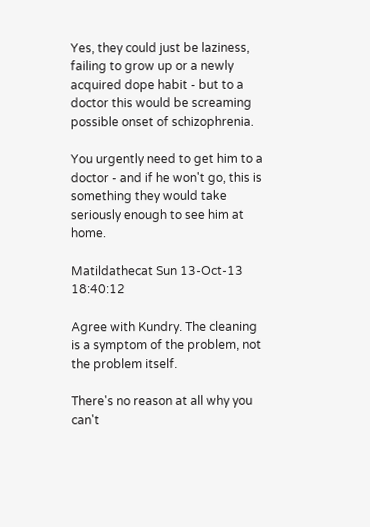Yes, they could just be laziness, failing to grow up or a newly acquired dope habit - but to a doctor this would be screaming possible onset of schizophrenia.

You urgently need to get him to a doctor - and if he won't go, this is something they would take seriously enough to see him at home.

Matildathecat Sun 13-Oct-13 18:40:12

Agree with Kundry. The cleaning is a symptom of the problem, not the problem itself.

There's no reason at all why you can't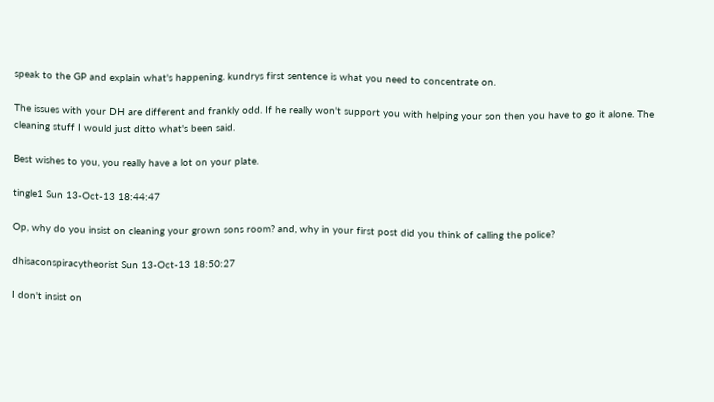speak to the GP and explain what's happening. kundrys first sentence is what you need to concentrate on.

The issues with your DH are different and frankly odd. If he really won't support you with helping your son then you have to go it alone. The cleaning stuff I would just ditto what's been said.

Best wishes to you, you really have a lot on your plate.

tingle1 Sun 13-Oct-13 18:44:47

Op, why do you insist on cleaning your grown sons room? and, why in your first post did you think of calling the police?

dhisaconspiracytheorist Sun 13-Oct-13 18:50:27

I don't insist on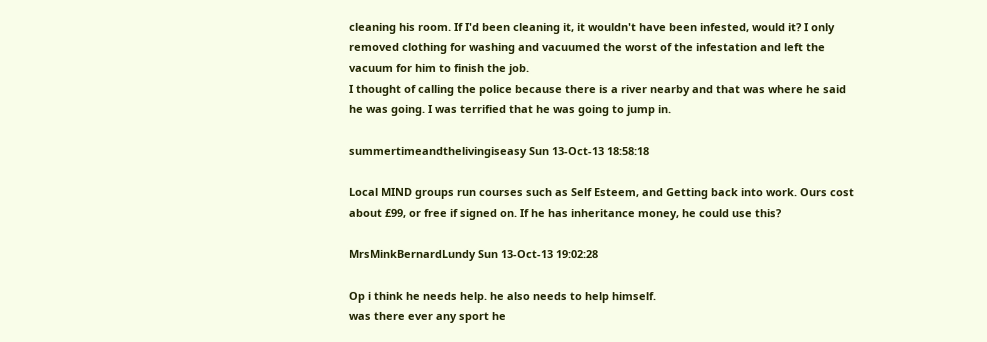cleaning his room. If I'd been cleaning it, it wouldn't have been infested, would it? I only removed clothing for washing and vacuumed the worst of the infestation and left the vacuum for him to finish the job.
I thought of calling the police because there is a river nearby and that was where he said he was going. I was terrified that he was going to jump in.

summertimeandthelivingiseasy Sun 13-Oct-13 18:58:18

Local MIND groups run courses such as Self Esteem, and Getting back into work. Ours cost about £99, or free if signed on. If he has inheritance money, he could use this?

MrsMinkBernardLundy Sun 13-Oct-13 19:02:28

Op i think he needs help. he also needs to help himself.
was there ever any sport he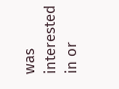was interested in or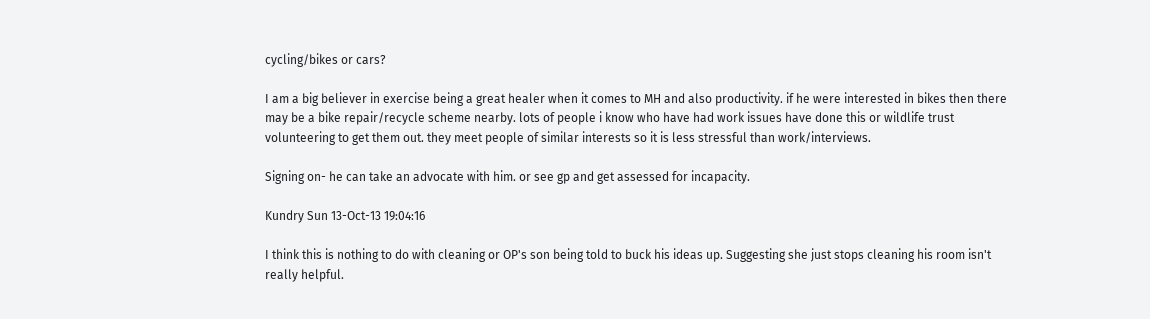cycling/bikes or cars?

I am a big believer in exercise being a great healer when it comes to MH and also productivity. if he were interested in bikes then there may be a bike repair/recycle scheme nearby. lots of people i know who have had work issues have done this or wildlife trust volunteering to get them out. they meet people of similar interests so it is less stressful than work/interviews.

Signing on- he can take an advocate with him. or see gp and get assessed for incapacity.

Kundry Sun 13-Oct-13 19:04:16

I think this is nothing to do with cleaning or OP's son being told to buck his ideas up. Suggesting she just stops cleaning his room isn't really helpful.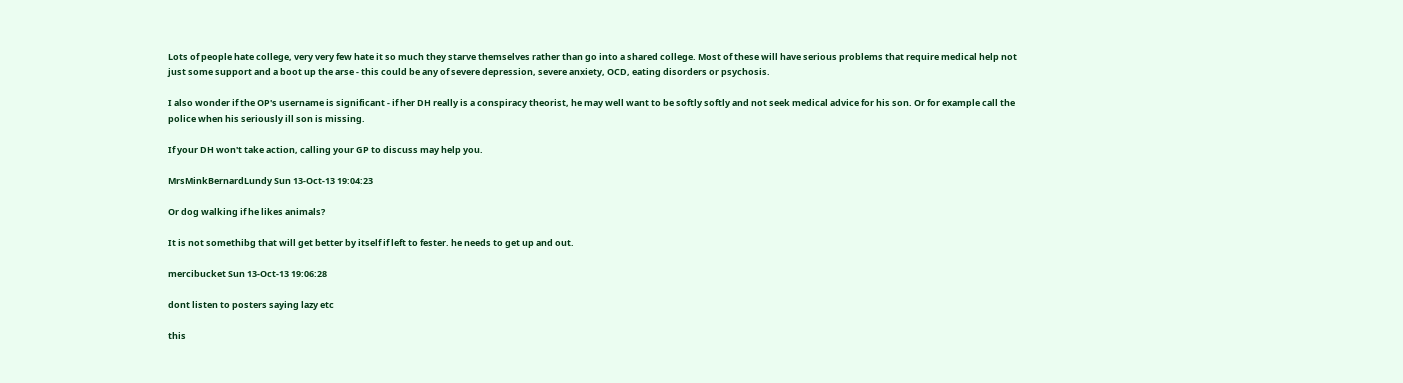Lots of people hate college, very very few hate it so much they starve themselves rather than go into a shared college. Most of these will have serious problems that require medical help not just some support and a boot up the arse - this could be any of severe depression, severe anxiety, OCD, eating disorders or psychosis.

I also wonder if the OP's username is significant - if her DH really is a conspiracy theorist, he may well want to be softly softly and not seek medical advice for his son. Or for example call the police when his seriously ill son is missing.

If your DH won't take action, calling your GP to discuss may help you.

MrsMinkBernardLundy Sun 13-Oct-13 19:04:23

Or dog walking if he likes animals?

It is not somethibg that will get better by itself if left to fester. he needs to get up and out.

mercibucket Sun 13-Oct-13 19:06:28

dont listen to posters saying lazy etc

this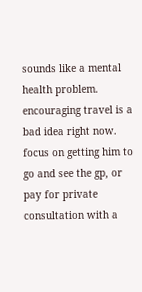sounds like a mental health problem. encouraging travel is a bad idea right now. focus on getting him to go and see the gp, or pay for private consultation with a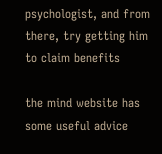psychologist, and from there, try getting him to claim benefits

the mind website has some useful advice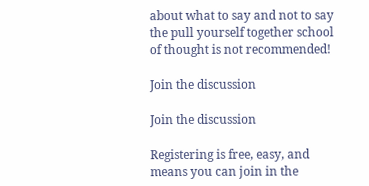about what to say and not to say
the pull yourself together school of thought is not recommended!

Join the discussion

Join the discussion

Registering is free, easy, and means you can join in the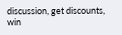discussion, get discounts, win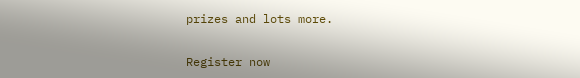prizes and lots more.

Register now